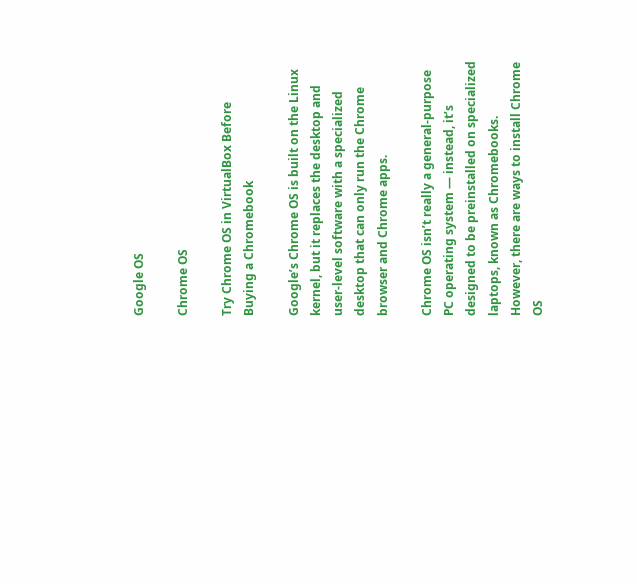Google OS

Chrome OS

Try Chrome OS in VirtualBox Before Buying a Chromebook

Google’s Chrome OS is built on the Linux kernel, but it replaces the desktop and user-level software with a specialized desktop that can only run the Chrome browser and Chrome apps.

Chrome OS isn’t really a general-purpose PC operating system — instead, it’s designed to be preinstalled on specialized laptops, known as Chromebooks. However, there are ways to install Chrome OS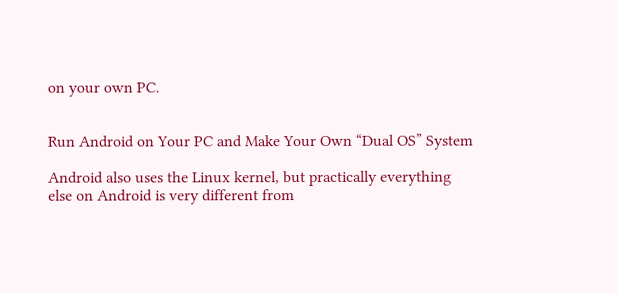on your own PC.


Run Android on Your PC and Make Your Own “Dual OS” System

Android also uses the Linux kernel, but practically everything else on Android is very different from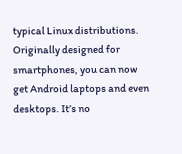typical Linux distributions. Originally designed for smartphones, you can now get Android laptops and even desktops. It’s no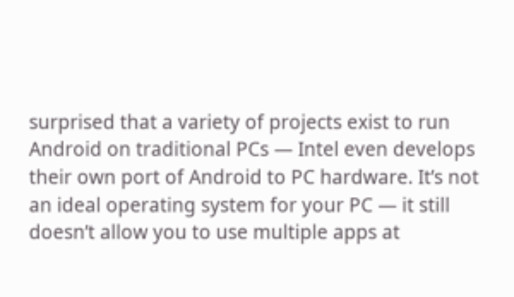surprised that a variety of projects exist to run Android on traditional PCs — Intel even develops their own port of Android to PC hardware. It’s not an ideal operating system for your PC — it still doesn’t allow you to use multiple apps at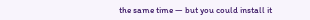the same time — but you could install it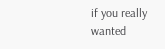if you really wanted